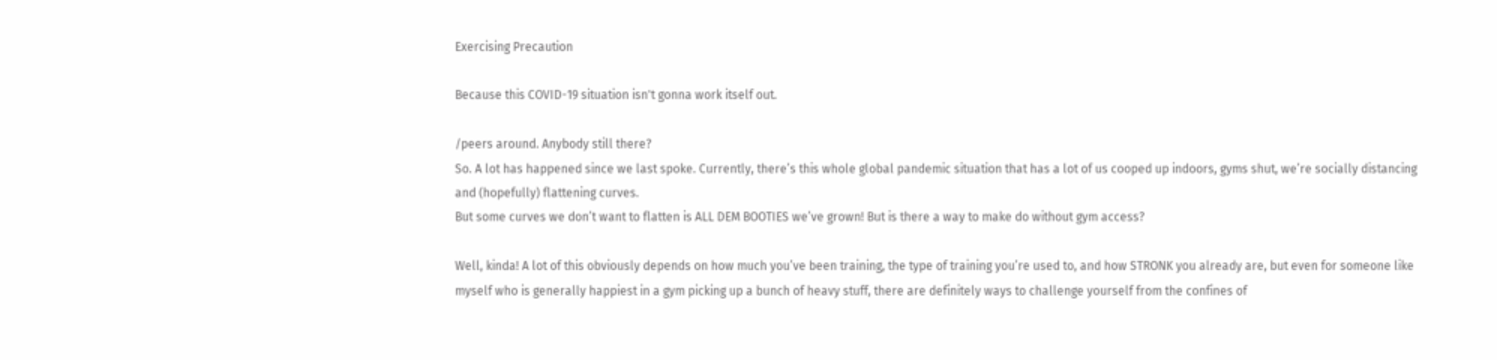Exercising Precaution

Because this COVID-19 situation isn't gonna work itself out.

/peers around. Anybody still there?
So. A lot has happened since we last spoke. Currently, there’s this whole global pandemic situation that has a lot of us cooped up indoors, gyms shut, we’re socially distancing and (hopefully) flattening curves.
But some curves we don’t want to flatten is ALL DEM BOOTIES we’ve grown! But is there a way to make do without gym access?

Well, kinda! A lot of this obviously depends on how much you’ve been training, the type of training you’re used to, and how STRONK you already are, but even for someone like myself who is generally happiest in a gym picking up a bunch of heavy stuff, there are definitely ways to challenge yourself from the confines of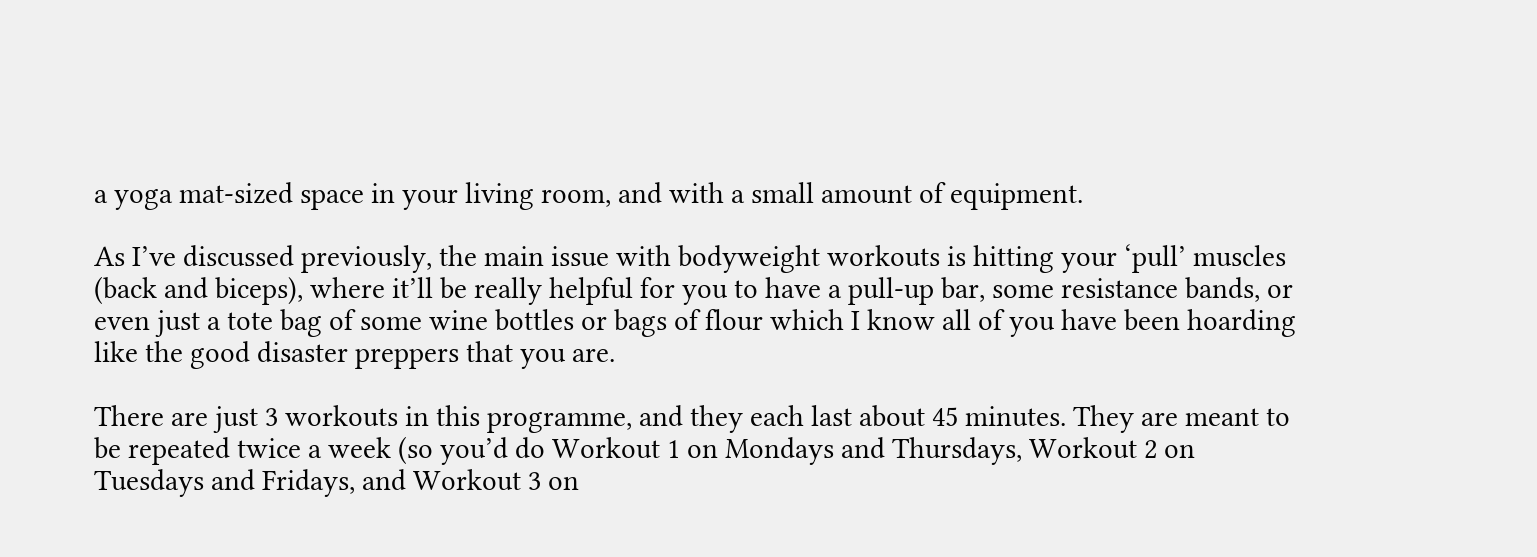a yoga mat-sized space in your living room, and with a small amount of equipment.

As I’ve discussed previously, the main issue with bodyweight workouts is hitting your ‘pull’ muscles (back and biceps), where it’ll be really helpful for you to have a pull-up bar, some resistance bands, or even just a tote bag of some wine bottles or bags of flour which I know all of you have been hoarding like the good disaster preppers that you are.

There are just 3 workouts in this programme, and they each last about 45 minutes. They are meant to be repeated twice a week (so you’d do Workout 1 on Mondays and Thursdays, Workout 2 on Tuesdays and Fridays, and Workout 3 on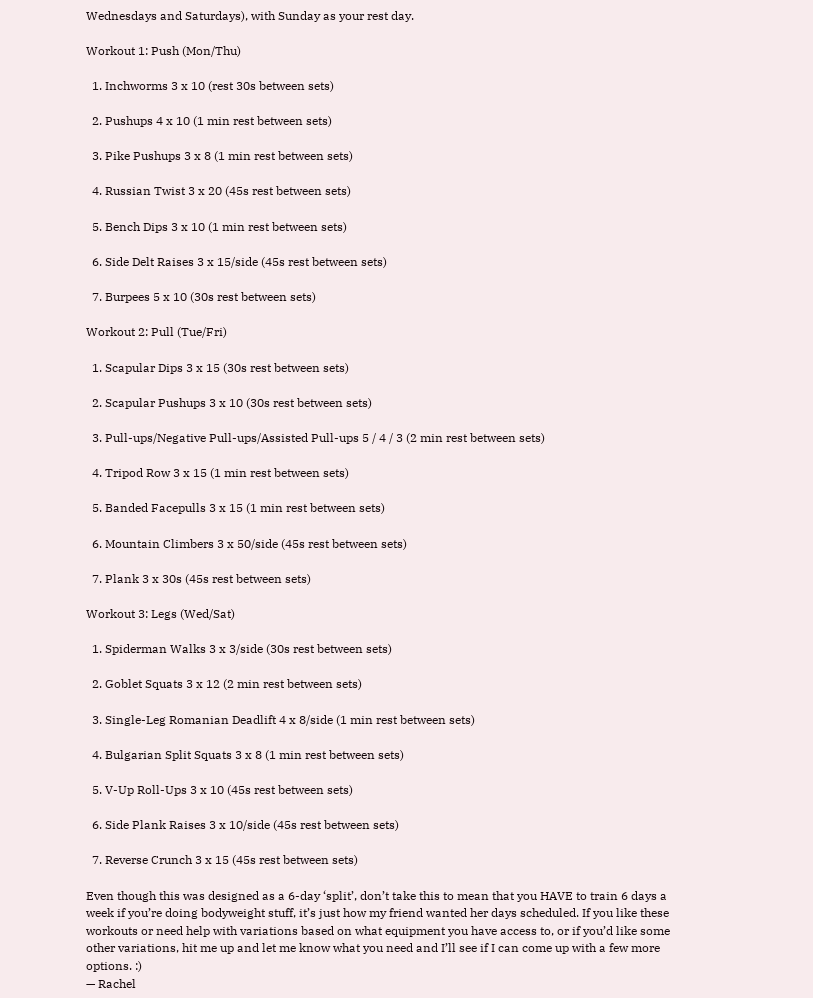Wednesdays and Saturdays), with Sunday as your rest day.

Workout 1: Push (Mon/Thu)

  1. Inchworms 3 x 10 (rest 30s between sets)

  2. Pushups 4 x 10 (1 min rest between sets)

  3. Pike Pushups 3 x 8 (1 min rest between sets)

  4. Russian Twist 3 x 20 (45s rest between sets)

  5. Bench Dips 3 x 10 (1 min rest between sets)

  6. Side Delt Raises 3 x 15/side (45s rest between sets)

  7. Burpees 5 x 10 (30s rest between sets)

Workout 2: Pull (Tue/Fri)

  1. Scapular Dips 3 x 15 (30s rest between sets)

  2. Scapular Pushups 3 x 10 (30s rest between sets)

  3. Pull-ups/Negative Pull-ups/Assisted Pull-ups 5 / 4 / 3 (2 min rest between sets)

  4. Tripod Row 3 x 15 (1 min rest between sets)

  5. Banded Facepulls 3 x 15 (1 min rest between sets)

  6. Mountain Climbers 3 x 50/side (45s rest between sets)

  7. Plank 3 x 30s (45s rest between sets)

Workout 3: Legs (Wed/Sat)

  1. Spiderman Walks 3 x 3/side (30s rest between sets)

  2. Goblet Squats 3 x 12 (2 min rest between sets)

  3. Single-Leg Romanian Deadlift 4 x 8/side (1 min rest between sets)

  4. Bulgarian Split Squats 3 x 8 (1 min rest between sets)

  5. V-Up Roll-Ups 3 x 10 (45s rest between sets)

  6. Side Plank Raises 3 x 10/side (45s rest between sets)

  7. Reverse Crunch 3 x 15 (45s rest between sets)

Even though this was designed as a 6-day ‘split’, don’t take this to mean that you HAVE to train 6 days a week if you’re doing bodyweight stuff, it’s just how my friend wanted her days scheduled. If you like these workouts or need help with variations based on what equipment you have access to, or if you’d like some other variations, hit me up and let me know what you need and I’ll see if I can come up with a few more options. :)
— Rachel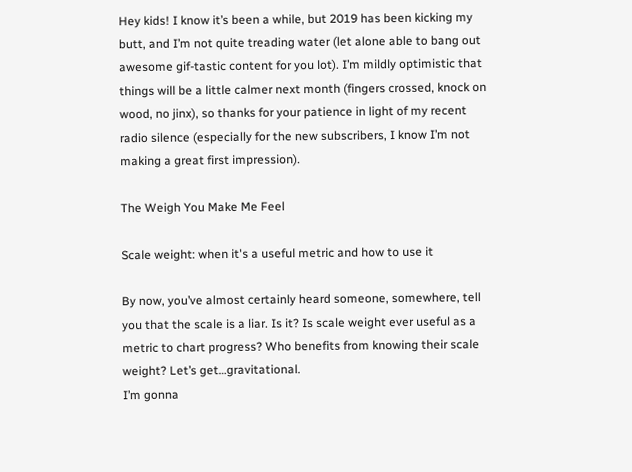Hey kids! I know it’s been a while, but 2019 has been kicking my butt, and I’m not quite treading water (let alone able to bang out awesome gif-tastic content for you lot). I’m mildly optimistic that things will be a little calmer next month (fingers crossed, knock on wood, no jinx), so thanks for your patience in light of my recent radio silence (especially for the new subscribers, I know I’m not making a great first impression).

The Weigh You Make Me Feel

Scale weight: when it's a useful metric and how to use it

By now, you’ve almost certainly heard someone, somewhere, tell you that the scale is a liar. Is it? Is scale weight ever useful as a metric to chart progress? Who benefits from knowing their scale weight? Let’s get…gravitational.
I’m gonna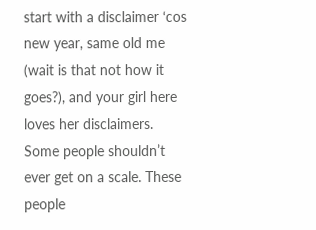start with a disclaimer ‘cos new year, same old me (wait is that not how it goes?), and your girl here loves her disclaimers. Some people shouldn’t ever get on a scale. These people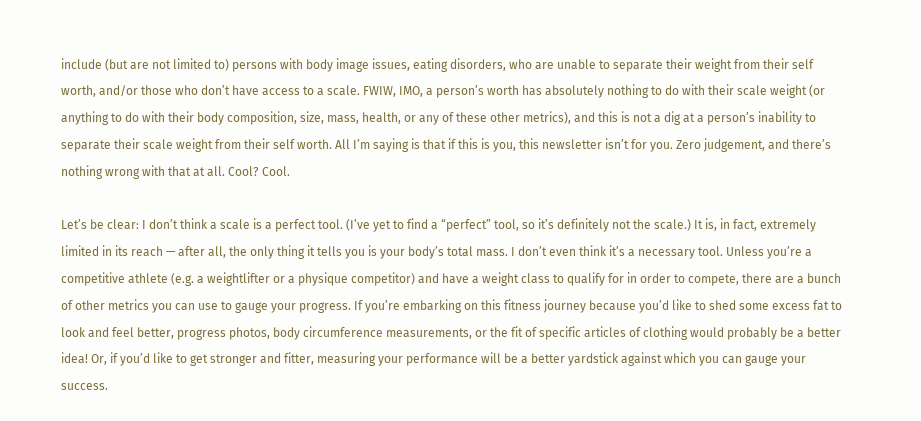include (but are not limited to) persons with body image issues, eating disorders, who are unable to separate their weight from their self worth, and/or those who don’t have access to a scale. FWIW, IMO, a person’s worth has absolutely nothing to do with their scale weight (or anything to do with their body composition, size, mass, health, or any of these other metrics), and this is not a dig at a person’s inability to separate their scale weight from their self worth. All I’m saying is that if this is you, this newsletter isn’t for you. Zero judgement, and there’s nothing wrong with that at all. Cool? Cool.

Let’s be clear: I don’t think a scale is a perfect tool. (I’ve yet to find a “perfect” tool, so it’s definitely not the scale.) It is, in fact, extremely limited in its reach — after all, the only thing it tells you is your body’s total mass. I don’t even think it’s a necessary tool. Unless you’re a competitive athlete (e.g. a weightlifter or a physique competitor) and have a weight class to qualify for in order to compete, there are a bunch of other metrics you can use to gauge your progress. If you’re embarking on this fitness journey because you’d like to shed some excess fat to look and feel better, progress photos, body circumference measurements, or the fit of specific articles of clothing would probably be a better idea! Or, if you’d like to get stronger and fitter, measuring your performance will be a better yardstick against which you can gauge your success.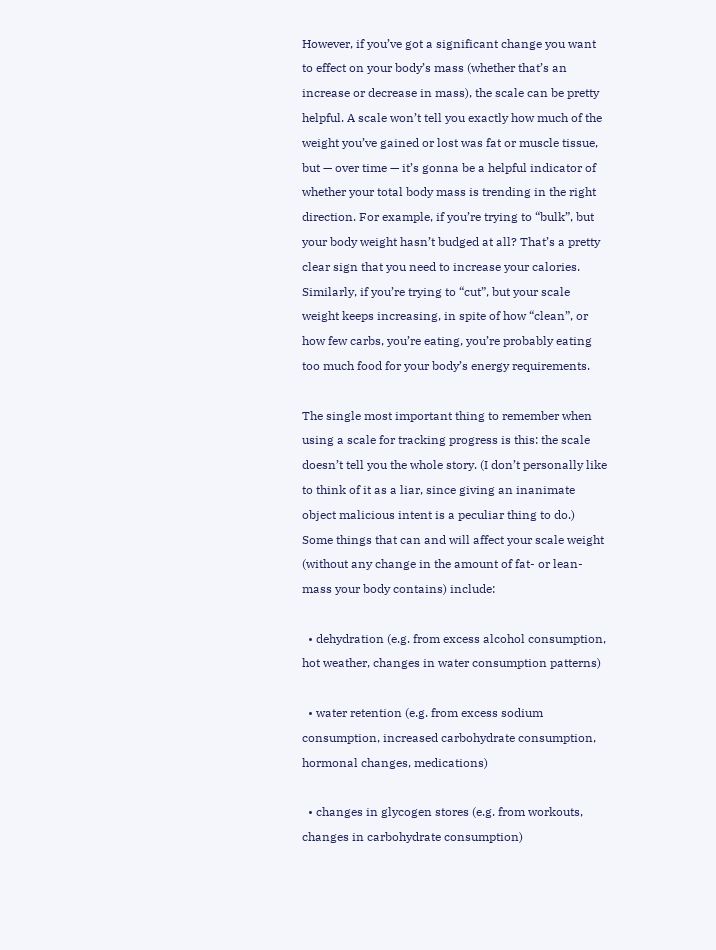However, if you’ve got a significant change you want to effect on your body’s mass (whether that’s an increase or decrease in mass), the scale can be pretty helpful. A scale won’t tell you exactly how much of the weight you’ve gained or lost was fat or muscle tissue, but — over time — it’s gonna be a helpful indicator of whether your total body mass is trending in the right direction. For example, if you’re trying to “bulk”, but your body weight hasn’t budged at all? That’s a pretty clear sign that you need to increase your calories. Similarly, if you’re trying to “cut”, but your scale weight keeps increasing, in spite of how “clean”, or how few carbs, you’re eating, you’re probably eating too much food for your body’s energy requirements.

The single most important thing to remember when using a scale for tracking progress is this: the scale doesn’t tell you the whole story. (I don’t personally like to think of it as a liar, since giving an inanimate object malicious intent is a peculiar thing to do.) Some things that can and will affect your scale weight (without any change in the amount of fat- or lean-mass your body contains) include:

  • dehydration (e.g. from excess alcohol consumption, hot weather, changes in water consumption patterns)

  • water retention (e.g. from excess sodium consumption, increased carbohydrate consumption, hormonal changes, medications)

  • changes in glycogen stores (e.g. from workouts, changes in carbohydrate consumption)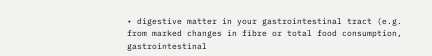• digestive matter in your gastrointestinal tract (e.g. from marked changes in fibre or total food consumption, gastrointestinal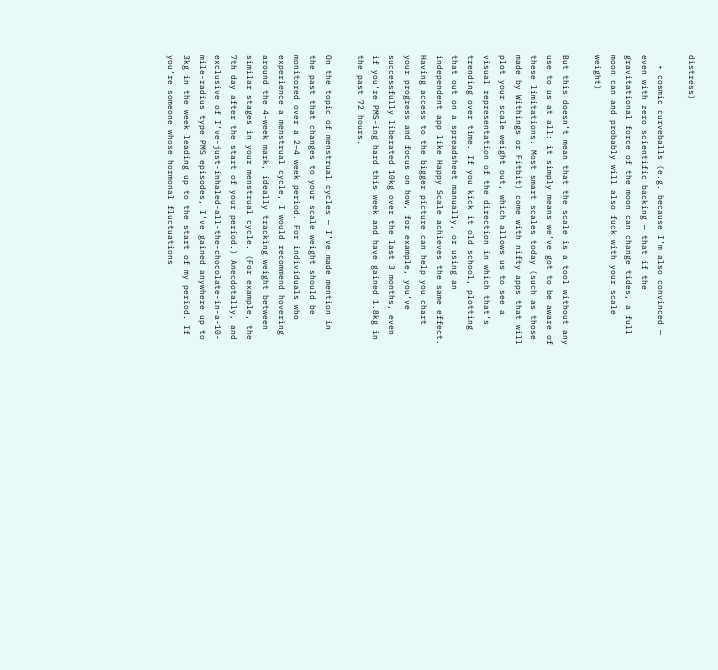distress)

  • cosmic curveballs (e.g. because I’m also convinced — even with zero scientific backing — that if the gravitational force of the moon can change tides, a full moon can and probably will also fuck with your scale weight)

But this doesn’t mean that the scale is a tool without any use to us at all: it simply means we’ve got to be aware of these limitations. Most smart scales today (such as those made by Withings or Fitbit) come with nifty apps that will plot your scale weight out, which allows us to see a visual representation of the direction in which that’s trending over time. If you kick it old school, plotting that out on a spreadsheet manually, or using an independent app like Happy Scale achieves the same effect. Having access to the bigger picture can help you chart your progress and focus on how, for example, you’ve successfully liberated 10kg over the last 3 months, even if you’re PMS-ing hard this week and have gained 1.8kg in the past 72 hours.

On the topic of menstrual cycles — I’ve made mention in the past that changes to your scale weight should be monitored over a 2–4 week period. For individuals who experience a menstrual cycle, I would recommend hovering around the 4-week mark, ideally tracking weight between similar stages in your menstrual cycle. (For example, the 7th day after the start of your period.) Anecdotally, and exclusive of I’ve-just-inhaled-all-the-chocolate-in-a-10-mile-radius type PMS episodes, I’ve gained anywhere up to 3kg in the week leading up to the start of my period. If you’re someone whose hormonal fluctuations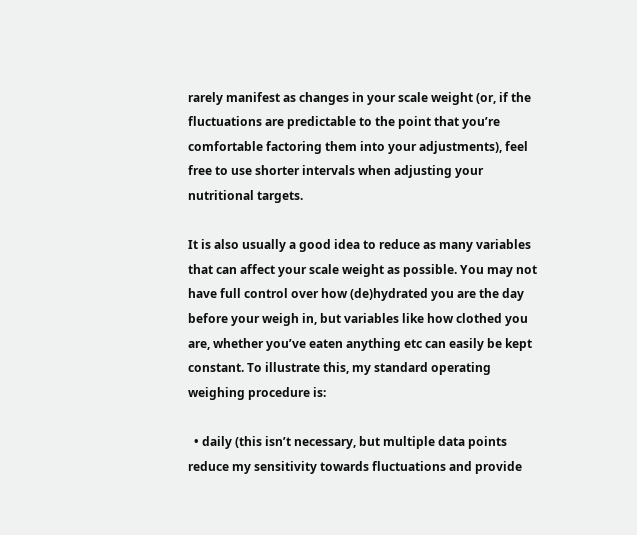rarely manifest as changes in your scale weight (or, if the fluctuations are predictable to the point that you’re comfortable factoring them into your adjustments), feel free to use shorter intervals when adjusting your nutritional targets.

It is also usually a good idea to reduce as many variables that can affect your scale weight as possible. You may not have full control over how (de)hydrated you are the day before your weigh in, but variables like how clothed you are, whether you’ve eaten anything etc can easily be kept constant. To illustrate this, my standard operating weighing procedure is:

  • daily (this isn’t necessary, but multiple data points reduce my sensitivity towards fluctuations and provide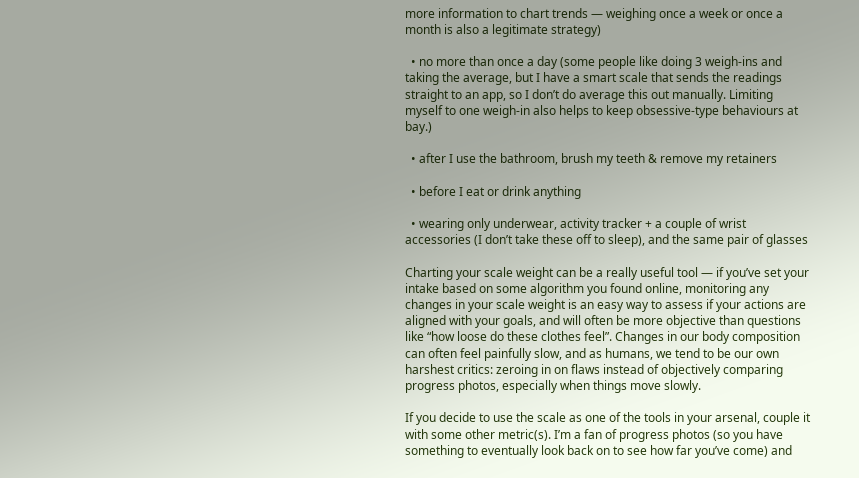more information to chart trends — weighing once a week or once a month is also a legitimate strategy)

  • no more than once a day (some people like doing 3 weigh-ins and taking the average, but I have a smart scale that sends the readings straight to an app, so I don’t do average this out manually. Limiting myself to one weigh-in also helps to keep obsessive-type behaviours at bay.)

  • after I use the bathroom, brush my teeth & remove my retainers

  • before I eat or drink anything

  • wearing only underwear, activity tracker + a couple of wrist accessories (I don’t take these off to sleep), and the same pair of glasses

Charting your scale weight can be a really useful tool — if you’ve set your intake based on some algorithm you found online, monitoring any changes in your scale weight is an easy way to assess if your actions are aligned with your goals, and will often be more objective than questions like “how loose do these clothes feel”. Changes in our body composition can often feel painfully slow, and as humans, we tend to be our own harshest critics: zeroing in on flaws instead of objectively comparing progress photos, especially when things move slowly.

If you decide to use the scale as one of the tools in your arsenal, couple it with some other metric(s). I’m a fan of progress photos (so you have something to eventually look back on to see how far you’ve come) and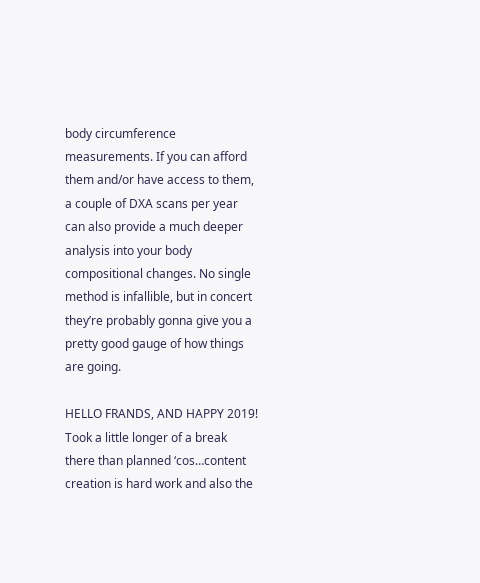body circumference measurements. If you can afford them and/or have access to them, a couple of DXA scans per year can also provide a much deeper analysis into your body compositional changes. No single method is infallible, but in concert they’re probably gonna give you a pretty good gauge of how things are going.

HELLO FRANDS, AND HAPPY 2019! Took a little longer of a break there than planned ‘cos…content creation is hard work and also the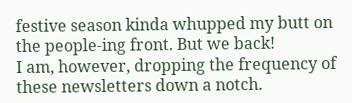festive season kinda whupped my butt on the people-ing front. But we back!
I am, however, dropping the frequency of these newsletters down a notch.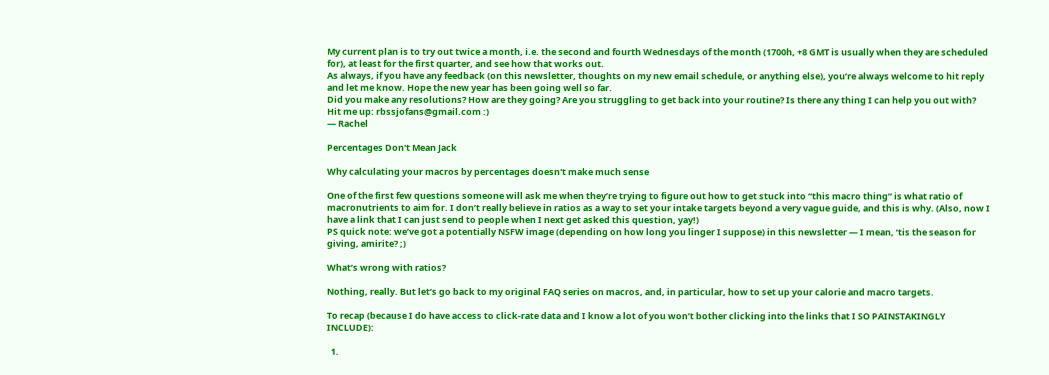My current plan is to try out twice a month, i.e. the second and fourth Wednesdays of the month (1700h, +8 GMT is usually when they are scheduled for), at least for the first quarter, and see how that works out.
As always, if you have any feedback (on this newsletter, thoughts on my new email schedule, or anything else), you’re always welcome to hit reply and let me know. Hope the new year has been going well so far.
Did you make any resolutions? How are they going? Are you struggling to get back into your routine? Is there any thing I can help you out with? Hit me up: rbssjofans@gmail.com :)
— Rachel

Percentages Don't Mean Jack

Why calculating your macros by percentages doesn't make much sense

One of the first few questions someone will ask me when they’re trying to figure out how to get stuck into “this macro thing” is what ratio of macronutrients to aim for. I don’t really believe in ratios as a way to set your intake targets beyond a very vague guide, and this is why. (Also, now I have a link that I can just send to people when I next get asked this question, yay!)
PS quick note: we’ve got a potentially NSFW image (depending on how long you linger I suppose) in this newsletter — I mean, ’tis the season for giving, amirite? ;)

What’s wrong with ratios?

Nothing, really. But let’s go back to my original FAQ series on macros, and, in particular, how to set up your calorie and macro targets.

To recap (because I do have access to click-rate data and I know a lot of you won’t bother clicking into the links that I SO PAINSTAKINGLY INCLUDE):

  1.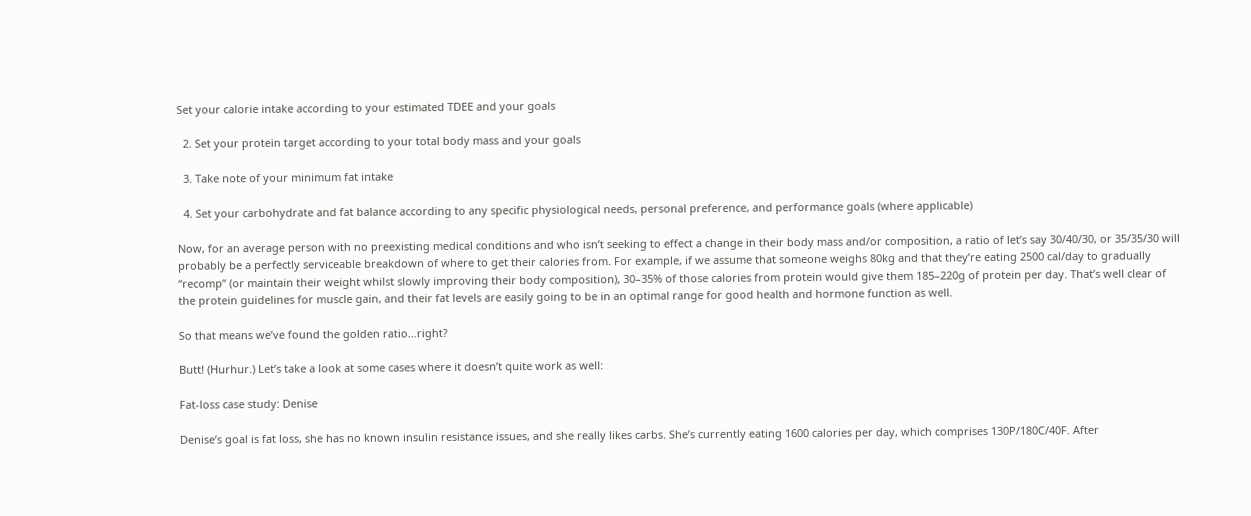Set your calorie intake according to your estimated TDEE and your goals

  2. Set your protein target according to your total body mass and your goals

  3. Take note of your minimum fat intake

  4. Set your carbohydrate and fat balance according to any specific physiological needs, personal preference, and performance goals (where applicable)

Now, for an average person with no preexisting medical conditions and who isn’t seeking to effect a change in their body mass and/or composition, a ratio of let’s say 30/40/30, or 35/35/30 will probably be a perfectly serviceable breakdown of where to get their calories from. For example, if we assume that someone weighs 80kg and that they’re eating 2500 cal/day to gradually “recomp” (or maintain their weight whilst slowly improving their body composition), 30–35% of those calories from protein would give them 185–220g of protein per day. That’s well clear of the protein guidelines for muscle gain, and their fat levels are easily going to be in an optimal range for good health and hormone function as well.

So that means we’ve found the golden ratio…right?

Butt! (Hurhur.) Let’s take a look at some cases where it doesn’t quite work as well:

Fat-loss case study: Denise

Denise’s goal is fat loss, she has no known insulin resistance issues, and she really likes carbs. She’s currently eating 1600 calories per day, which comprises 130P/180C/40F. After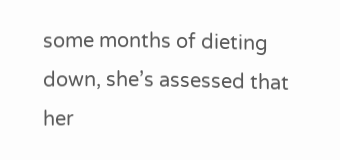some months of dieting down, she’s assessed that her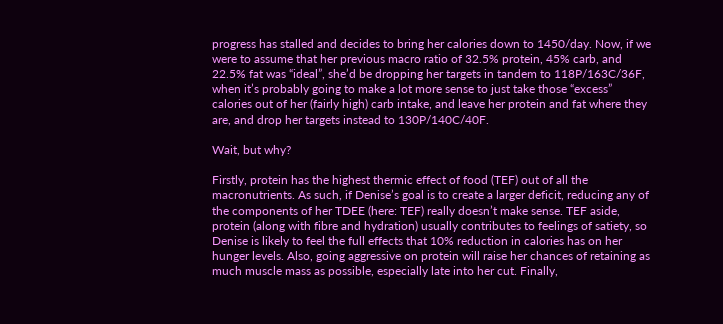progress has stalled and decides to bring her calories down to 1450/day. Now, if we were to assume that her previous macro ratio of 32.5% protein, 45% carb, and 22.5% fat was “ideal”, she’d be dropping her targets in tandem to 118P/163C/36F, when it’s probably going to make a lot more sense to just take those “excess” calories out of her (fairly high) carb intake, and leave her protein and fat where they are, and drop her targets instead to 130P/140C/40F.

Wait, but why?

Firstly, protein has the highest thermic effect of food (TEF) out of all the macronutrients. As such, if Denise’s goal is to create a larger deficit, reducing any of the components of her TDEE (here: TEF) really doesn’t make sense. TEF aside, protein (along with fibre and hydration) usually contributes to feelings of satiety, so Denise is likely to feel the full effects that 10% reduction in calories has on her hunger levels. Also, going aggressive on protein will raise her chances of retaining as much muscle mass as possible, especially late into her cut. Finally,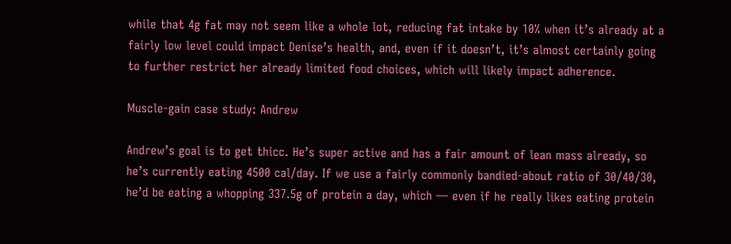while that 4g fat may not seem like a whole lot, reducing fat intake by 10% when it’s already at a fairly low level could impact Denise’s health, and, even if it doesn’t, it’s almost certainly going to further restrict her already limited food choices, which will likely impact adherence.

Muscle-gain case study: Andrew

Andrew’s goal is to get thicc. He’s super active and has a fair amount of lean mass already, so he’s currently eating 4500 cal/day. If we use a fairly commonly bandied-about ratio of 30/40/30, he’d be eating a whopping 337.5g of protein a day, which — even if he really likes eating protein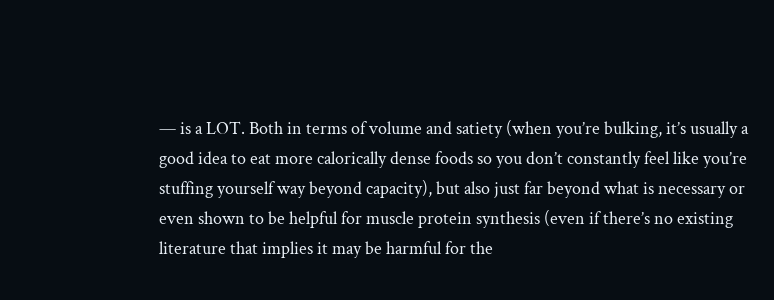— is a LOT. Both in terms of volume and satiety (when you’re bulking, it’s usually a good idea to eat more calorically dense foods so you don’t constantly feel like you’re stuffing yourself way beyond capacity), but also just far beyond what is necessary or even shown to be helpful for muscle protein synthesis (even if there’s no existing literature that implies it may be harmful for the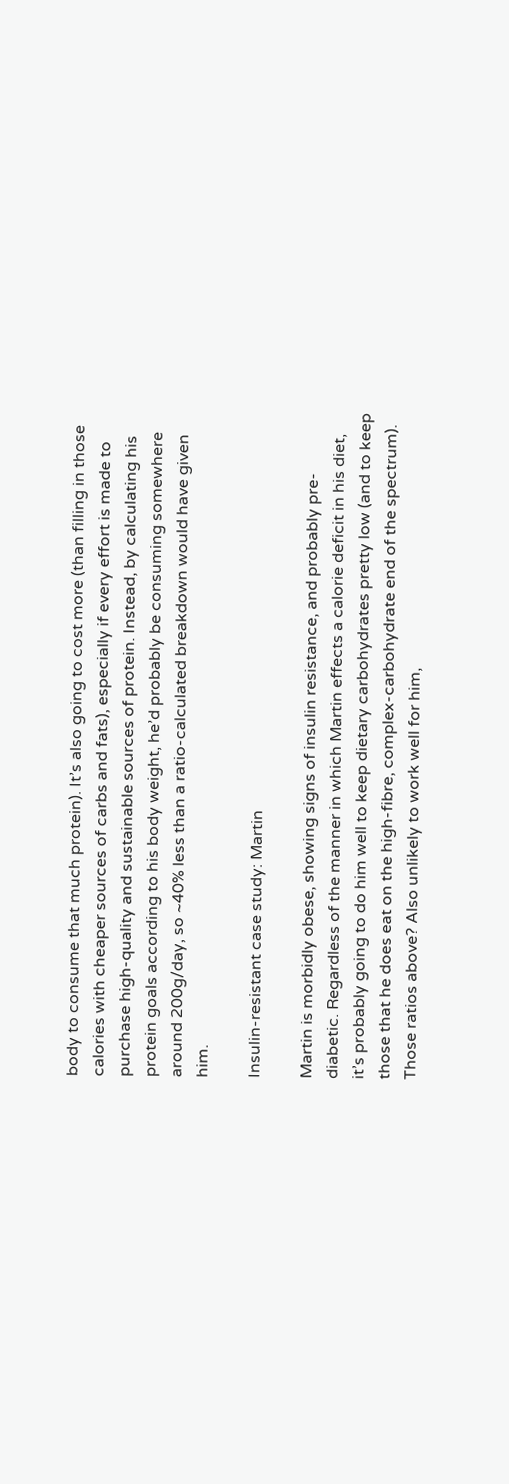body to consume that much protein). It’s also going to cost more (than filling in those calories with cheaper sources of carbs and fats), especially if every effort is made to purchase high-quality and sustainable sources of protein. Instead, by calculating his protein goals according to his body weight, he’d probably be consuming somewhere around 200g/day, so ~40% less than a ratio-calculated breakdown would have given him.

Insulin-resistant case study: Martin

Martin is morbidly obese, showing signs of insulin resistance, and probably pre-diabetic. Regardless of the manner in which Martin effects a calorie deficit in his diet, it’s probably going to do him well to keep dietary carbohydrates pretty low (and to keep those that he does eat on the high-fibre, complex-carbohydrate end of the spectrum). Those ratios above? Also unlikely to work well for him,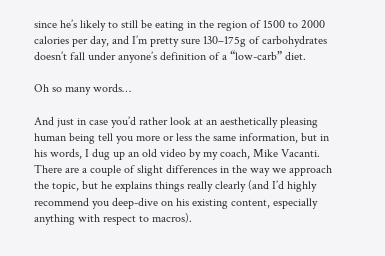since he’s likely to still be eating in the region of 1500 to 2000 calories per day, and I’m pretty sure 130–175g of carbohydrates doesn’t fall under anyone’s definition of a “low-carb” diet.

Oh so many words…

And just in case you’d rather look at an aesthetically pleasing human being tell you more or less the same information, but in his words, I dug up an old video by my coach, Mike Vacanti. There are a couple of slight differences in the way we approach the topic, but he explains things really clearly (and I’d highly recommend you deep-dive on his existing content, especially anything with respect to macros).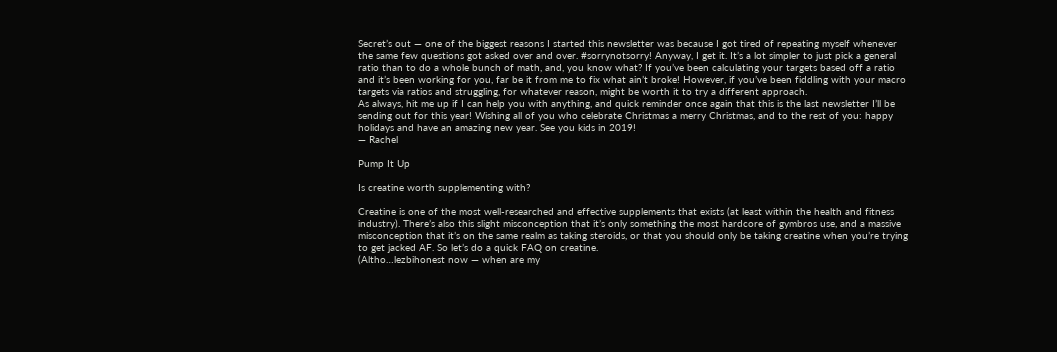Secret’s out — one of the biggest reasons I started this newsletter was because I got tired of repeating myself whenever the same few questions got asked over and over. #sorrynotsorry! Anyway, I get it. It’s a lot simpler to just pick a general ratio than to do a whole bunch of math, and, you know what? If you’ve been calculating your targets based off a ratio and it’s been working for you, far be it from me to fix what ain’t broke! However, if you’ve been fiddling with your macro targets via ratios and struggling, for whatever reason, might be worth it to try a different approach.
As always, hit me up if I can help you with anything, and quick reminder once again that this is the last newsletter I’ll be sending out for this year! Wishing all of you who celebrate Christmas a merry Christmas, and to the rest of you: happy holidays and have an amazing new year. See you kids in 2019!
— Rachel

Pump It Up

Is creatine worth supplementing with?

Creatine is one of the most well-researched and effective supplements that exists (at least within the health and fitness industry). There’s also this slight misconception that it’s only something the most hardcore of gymbros use, and a massive misconception that it’s on the same realm as taking steroids, or that you should only be taking creatine when you’re trying to get jacked AF. So let’s do a quick FAQ on creatine.
(Altho…lezbihonest now — when are my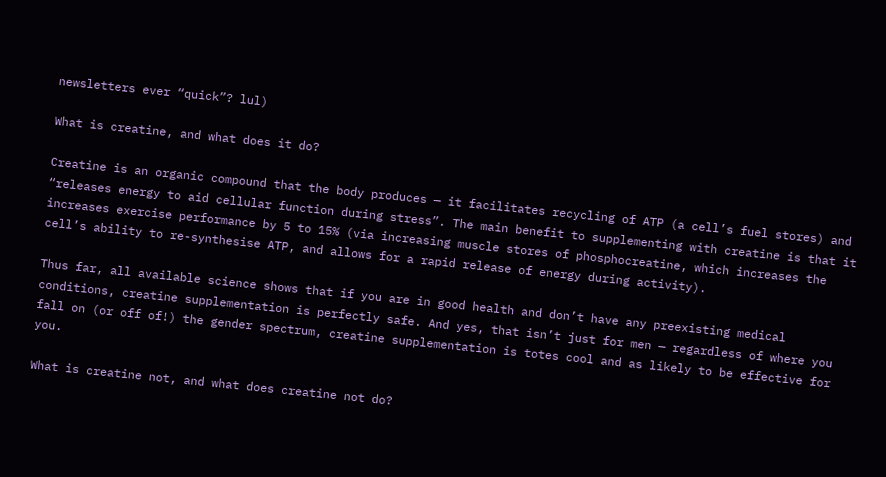newsletters ever “quick”? lul)

What is creatine, and what does it do?

Creatine is an organic compound that the body produces — it facilitates recycling of ATP (a cell’s fuel stores) and “releases energy to aid cellular function during stress”. The main benefit to supplementing with creatine is that it increases exercise performance by 5 to 15% (via increasing muscle stores of phosphocreatine, which increases the cell’s ability to re-synthesise ATP, and allows for a rapid release of energy during activity).

Thus far, all available science shows that if you are in good health and don’t have any preexisting medical conditions, creatine supplementation is perfectly safe. And yes, that isn’t just for men — regardless of where you fall on (or off of!) the gender spectrum, creatine supplementation is totes cool and as likely to be effective for you.

What is creatine not, and what does creatine not do?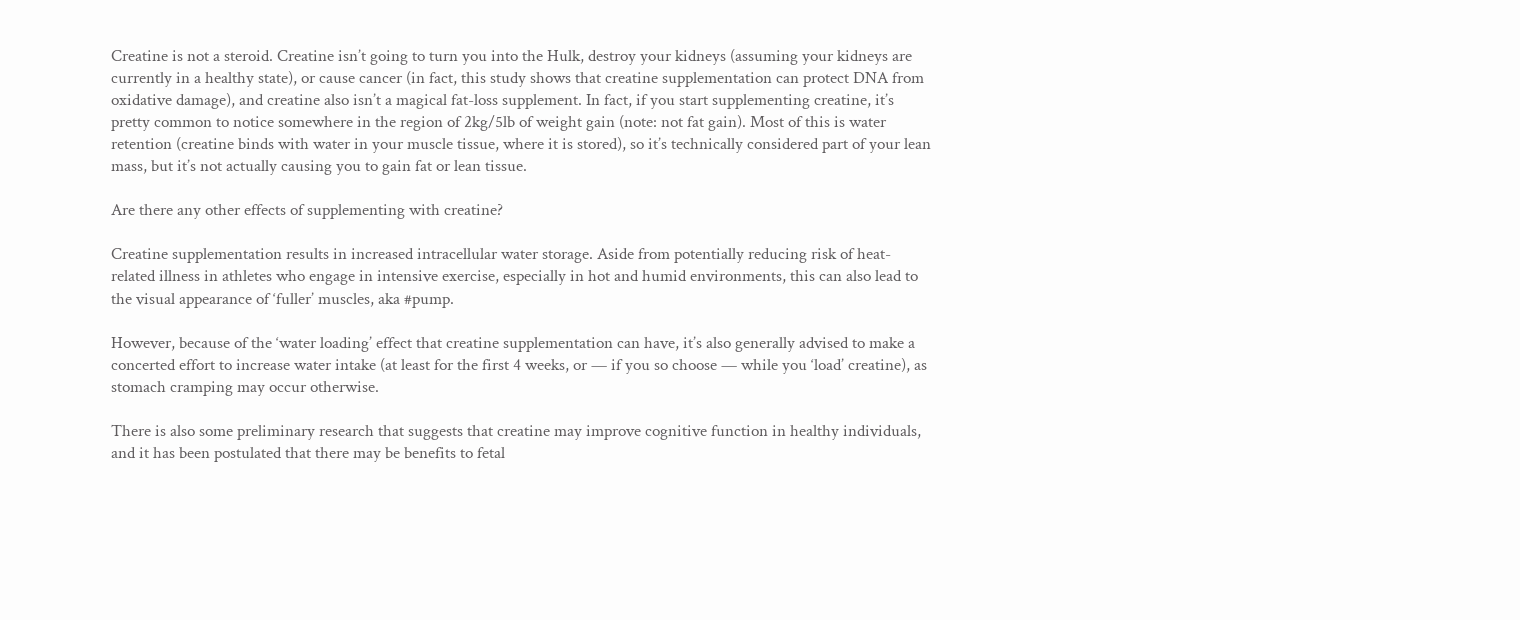Creatine is not a steroid. Creatine isn’t going to turn you into the Hulk, destroy your kidneys (assuming your kidneys are currently in a healthy state), or cause cancer (in fact, this study shows that creatine supplementation can protect DNA from oxidative damage), and creatine also isn’t a magical fat-loss supplement. In fact, if you start supplementing creatine, it’s pretty common to notice somewhere in the region of 2kg/5lb of weight gain (note: not fat gain). Most of this is water retention (creatine binds with water in your muscle tissue, where it is stored), so it’s technically considered part of your lean mass, but it’s not actually causing you to gain fat or lean tissue.

Are there any other effects of supplementing with creatine?

Creatine supplementation results in increased intracellular water storage. Aside from potentially reducing risk of heat-related illness in athletes who engage in intensive exercise, especially in hot and humid environments, this can also lead to the visual appearance of ‘fuller’ muscles, aka #pump.

However, because of the ‘water loading’ effect that creatine supplementation can have, it’s also generally advised to make a concerted effort to increase water intake (at least for the first 4 weeks, or — if you so choose — while you ‘load’ creatine), as stomach cramping may occur otherwise.

There is also some preliminary research that suggests that creatine may improve cognitive function in healthy individuals, and it has been postulated that there may be benefits to fetal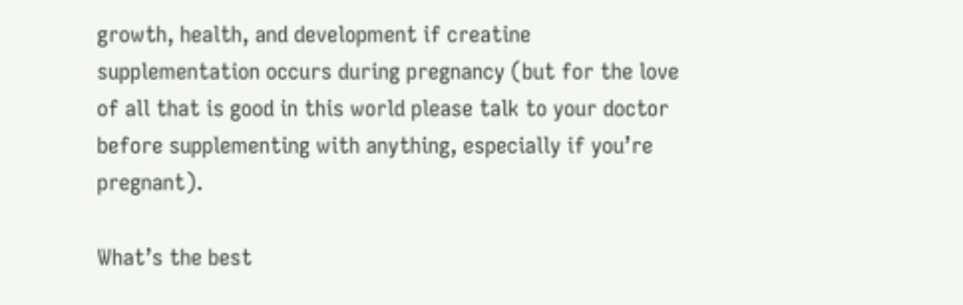growth, health, and development if creatine supplementation occurs during pregnancy (but for the love of all that is good in this world please talk to your doctor before supplementing with anything, especially if you’re pregnant).

What’s the best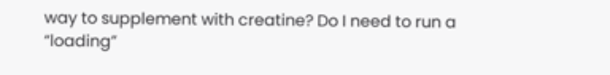way to supplement with creatine? Do I need to run a “loading”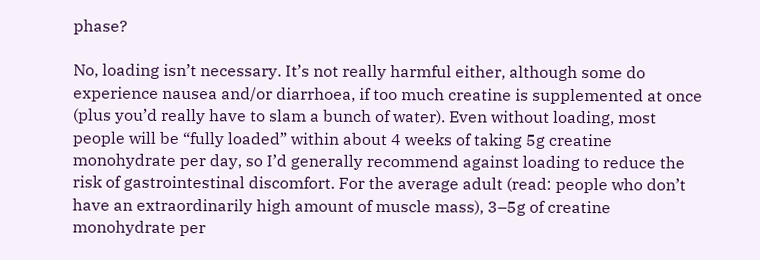phase?

No, loading isn’t necessary. It’s not really harmful either, although some do experience nausea and/or diarrhoea, if too much creatine is supplemented at once (plus you’d really have to slam a bunch of water). Even without loading, most people will be “fully loaded” within about 4 weeks of taking 5g creatine monohydrate per day, so I’d generally recommend against loading to reduce the risk of gastrointestinal discomfort. For the average adult (read: people who don’t have an extraordinarily high amount of muscle mass), 3–5g of creatine monohydrate per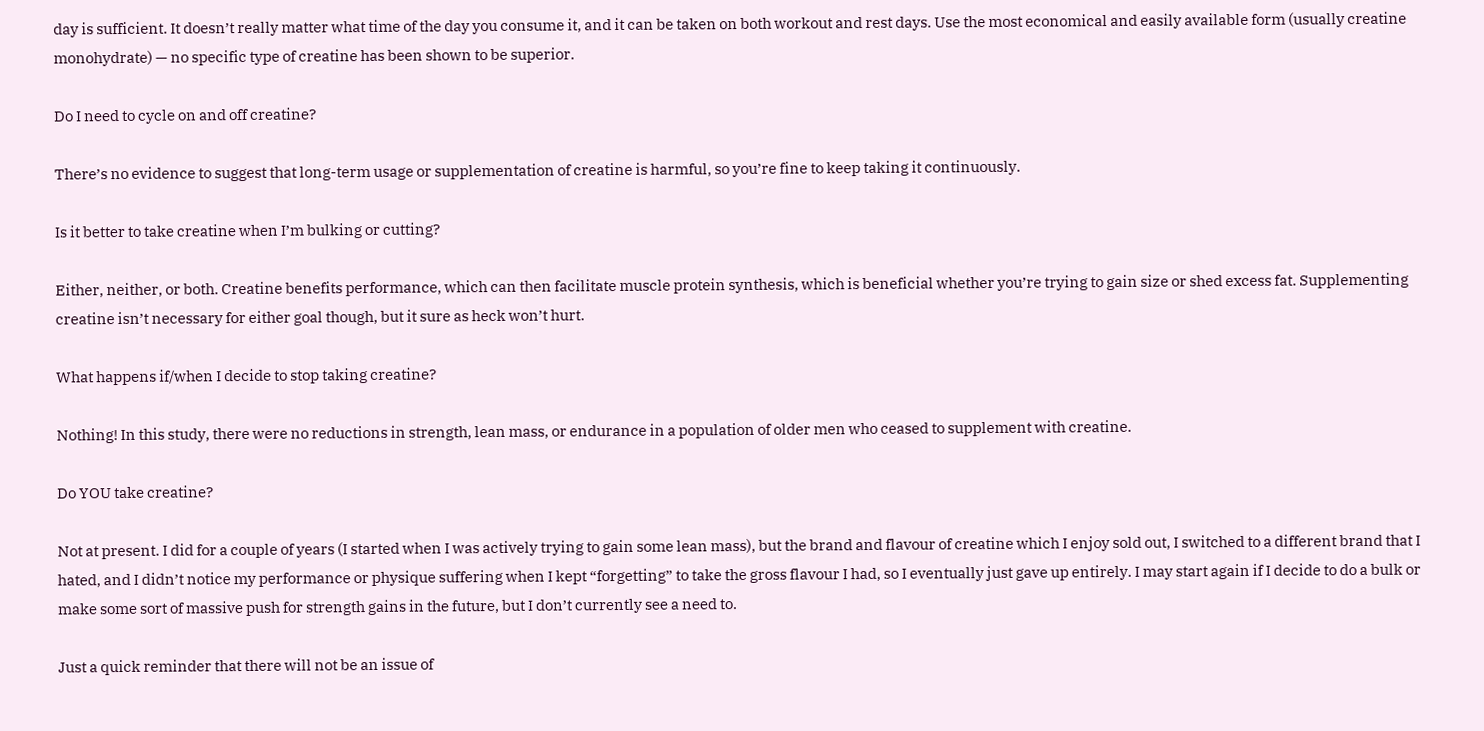day is sufficient. It doesn’t really matter what time of the day you consume it, and it can be taken on both workout and rest days. Use the most economical and easily available form (usually creatine monohydrate) — no specific type of creatine has been shown to be superior.

Do I need to cycle on and off creatine?

There’s no evidence to suggest that long-term usage or supplementation of creatine is harmful, so you’re fine to keep taking it continuously.

Is it better to take creatine when I’m bulking or cutting?

Either, neither, or both. Creatine benefits performance, which can then facilitate muscle protein synthesis, which is beneficial whether you’re trying to gain size or shed excess fat. Supplementing creatine isn’t necessary for either goal though, but it sure as heck won’t hurt.

What happens if/when I decide to stop taking creatine?

Nothing! In this study, there were no reductions in strength, lean mass, or endurance in a population of older men who ceased to supplement with creatine.

Do YOU take creatine?

Not at present. I did for a couple of years (I started when I was actively trying to gain some lean mass), but the brand and flavour of creatine which I enjoy sold out, I switched to a different brand that I hated, and I didn’t notice my performance or physique suffering when I kept “forgetting” to take the gross flavour I had, so I eventually just gave up entirely. I may start again if I decide to do a bulk or make some sort of massive push for strength gains in the future, but I don’t currently see a need to.

Just a quick reminder that there will not be an issue of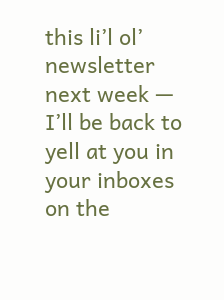this li’l ol’ newsletter next week — I’ll be back to yell at you in your inboxes on the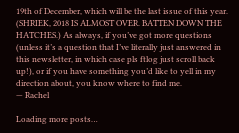19th of December, which will be the last issue of this year. (SHRIEK, 2018 IS ALMOST OVER. BATTEN DOWN THE HATCHES.) As always, if you’ve got more questions (unless it’s a question that I’ve literally just answered in this newsletter, in which case pls ftlog just scroll back up!), or if you have something you’d like to yell in my direction about, you know where to find me.
— Rachel

Loading more posts…